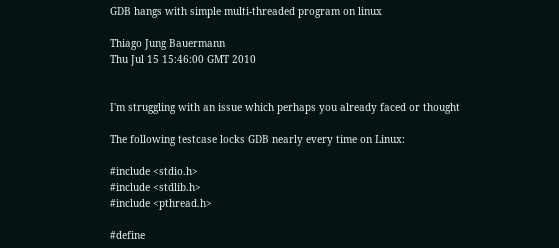GDB hangs with simple multi-threaded program on linux

Thiago Jung Bauermann
Thu Jul 15 15:46:00 GMT 2010


I'm struggling with an issue which perhaps you already faced or thought

The following testcase locks GDB nearly every time on Linux:

#include <stdio.h>
#include <stdlib.h>
#include <pthread.h>

#define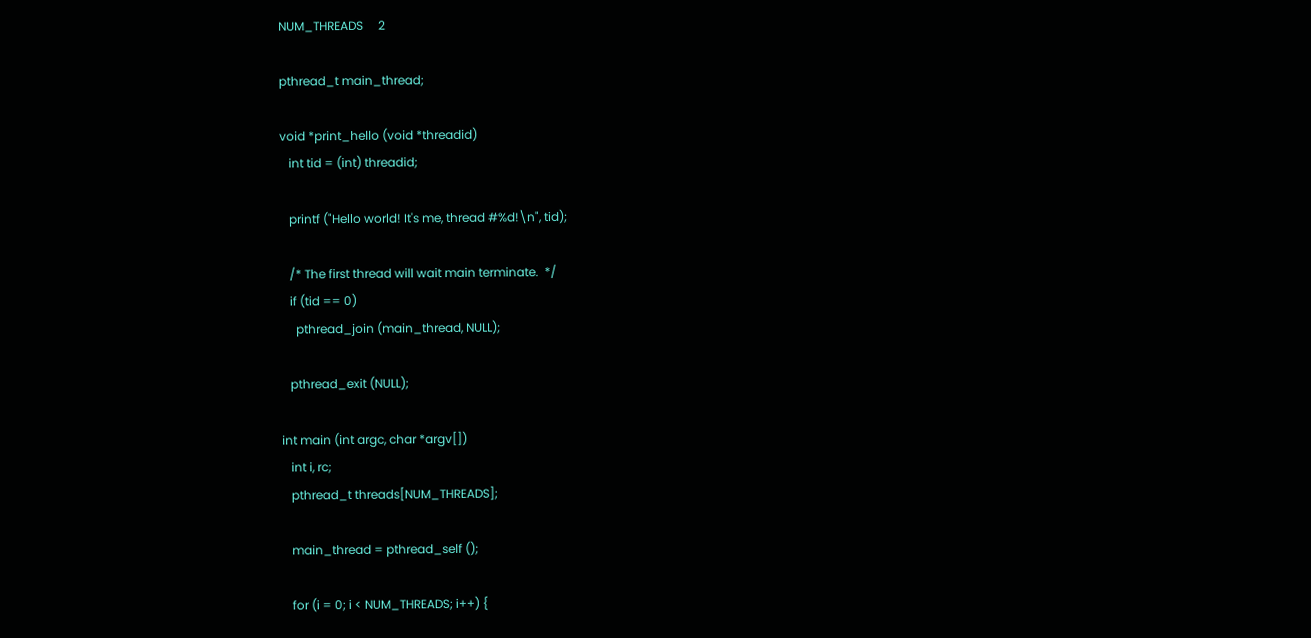NUM_THREADS     2

pthread_t main_thread;

void *print_hello (void *threadid)
   int tid = (int) threadid;

   printf ("Hello world! It's me, thread #%d!\n", tid);

   /* The first thread will wait main terminate.  */
   if (tid == 0)
     pthread_join (main_thread, NULL);

   pthread_exit (NULL);

int main (int argc, char *argv[])
   int i, rc;
   pthread_t threads[NUM_THREADS];

   main_thread = pthread_self ();

   for (i = 0; i < NUM_THREADS; i++) {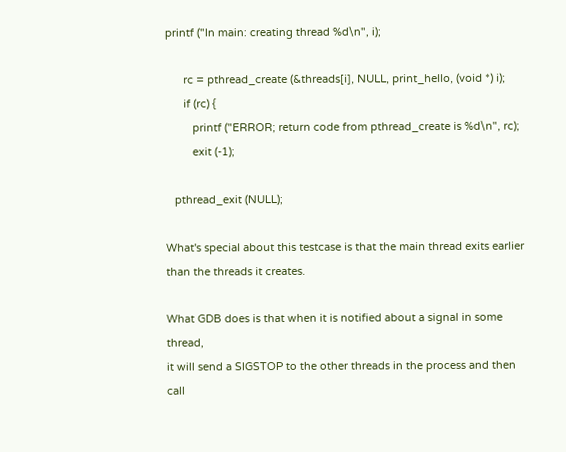printf ("In main: creating thread %d\n", i);

      rc = pthread_create (&threads[i], NULL, print_hello, (void *) i);
      if (rc) {
         printf ("ERROR; return code from pthread_create is %d\n", rc);
         exit (-1);

   pthread_exit (NULL);

What's special about this testcase is that the main thread exits earlier
than the threads it creates.

What GDB does is that when it is notified about a signal in some thread,
it will send a SIGSTOP to the other threads in the process and then call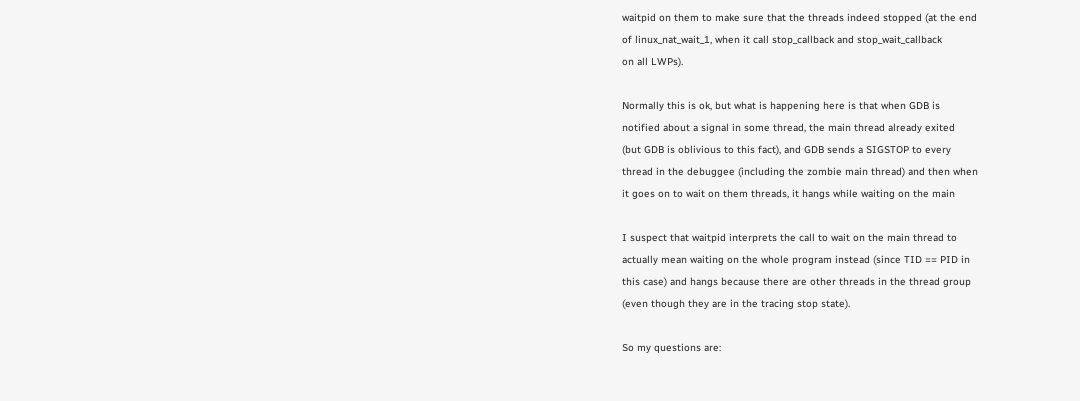waitpid on them to make sure that the threads indeed stopped (at the end
of linux_nat_wait_1, when it call stop_callback and stop_wait_callback
on all LWPs).

Normally this is ok, but what is happening here is that when GDB is
notified about a signal in some thread, the main thread already exited
(but GDB is oblivious to this fact), and GDB sends a SIGSTOP to every
thread in the debuggee (including the zombie main thread) and then when
it goes on to wait on them threads, it hangs while waiting on the main

I suspect that waitpid interprets the call to wait on the main thread to
actually mean waiting on the whole program instead (since TID == PID in
this case) and hangs because there are other threads in the thread group
(even though they are in the tracing stop state).

So my questions are: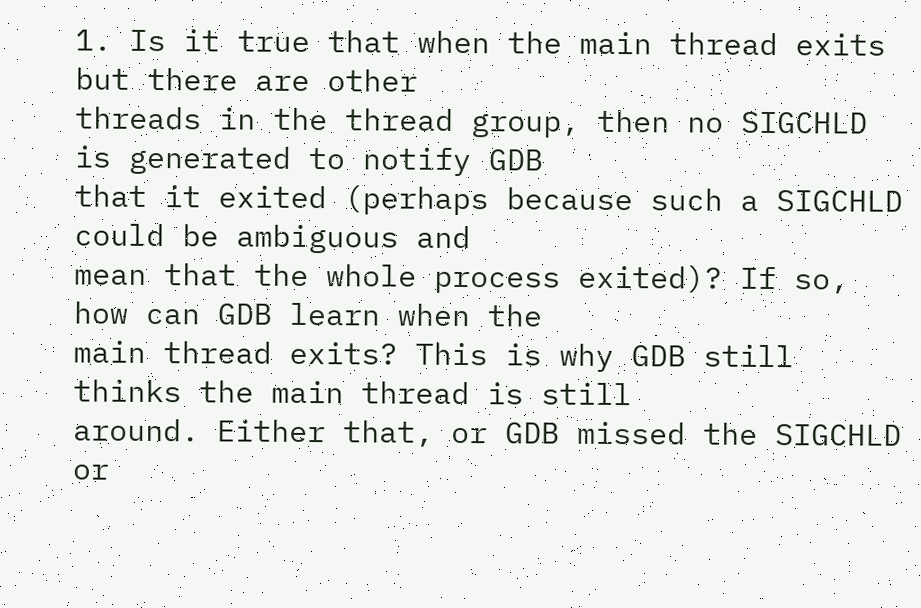1. Is it true that when the main thread exits but there are other
threads in the thread group, then no SIGCHLD is generated to notify GDB
that it exited (perhaps because such a SIGCHLD could be ambiguous and
mean that the whole process exited)? If so, how can GDB learn when the
main thread exits? This is why GDB still thinks the main thread is still
around. Either that, or GDB missed the SIGCHLD or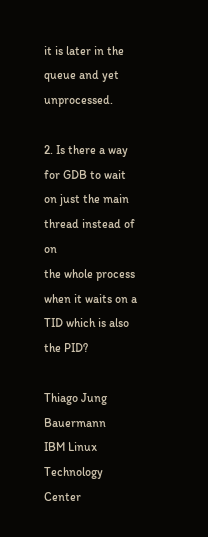it is later in the
queue and yet unprocessed.

2. Is there a way for GDB to wait on just the main thread instead of on
the whole process when it waits on a TID which is also the PID?

Thiago Jung Bauermann
IBM Linux Technology Center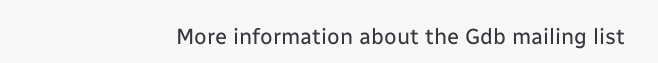More information about the Gdb mailing list